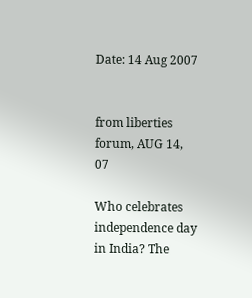Date: 14 Aug 2007


from liberties forum, AUG 14, 07

Who celebrates independence day in India? The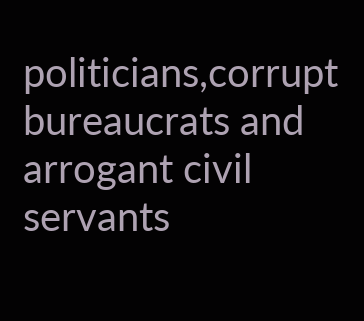politicians,corrupt
bureaucrats and arrogant civil servants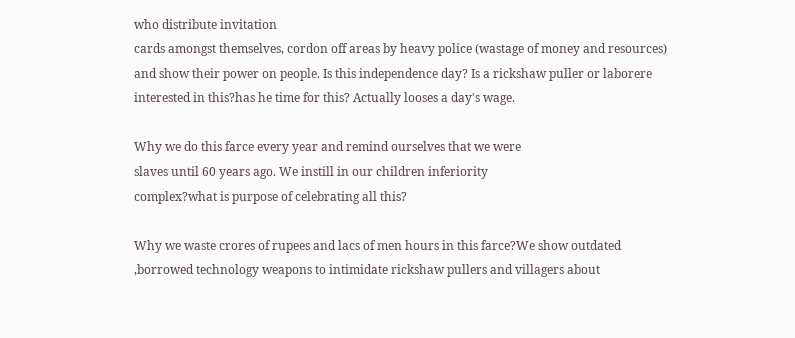who distribute invitation
cards amongst themselves, cordon off areas by heavy police (wastage of money and resources) and show their power on people. Is this independence day? Is a rickshaw puller or laborere interested in this?has he time for this? Actually looses a day's wage.

Why we do this farce every year and remind ourselves that we were
slaves until 60 years ago. We instill in our children inferiority
complex?what is purpose of celebrating all this?

Why we waste crores of rupees and lacs of men hours in this farce?We show outdated ,borrowed technology weapons to intimidate rickshaw pullers and villagers about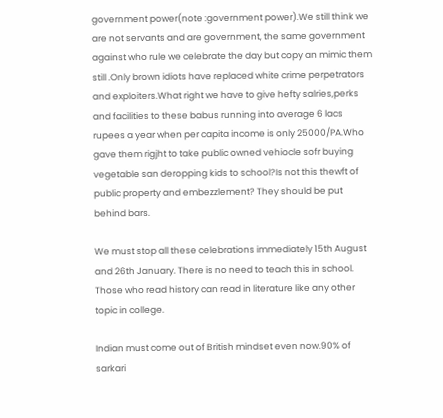government power(note :government power).We still think we are not servants and are government, the same government against who rule we celebrate the day but copy an mimic them still .Only brown idiots have replaced white crime perpetrators and exploiters.What right we have to give hefty salries,perks and facilities to these babus running into average 6 lacs rupees a year when per capita income is only 25000/PA.Who gave them rigjht to take public owned vehiocle sofr buying vegetable san deropping kids to school?Is not this thewft of public property and embezzlement? They should be put behind bars.

We must stop all these celebrations immediately 15th August and 26th January. There is no need to teach this in school. Those who read history can read in literature like any other topic in college.

Indian must come out of British mindset even now.90% of sarkari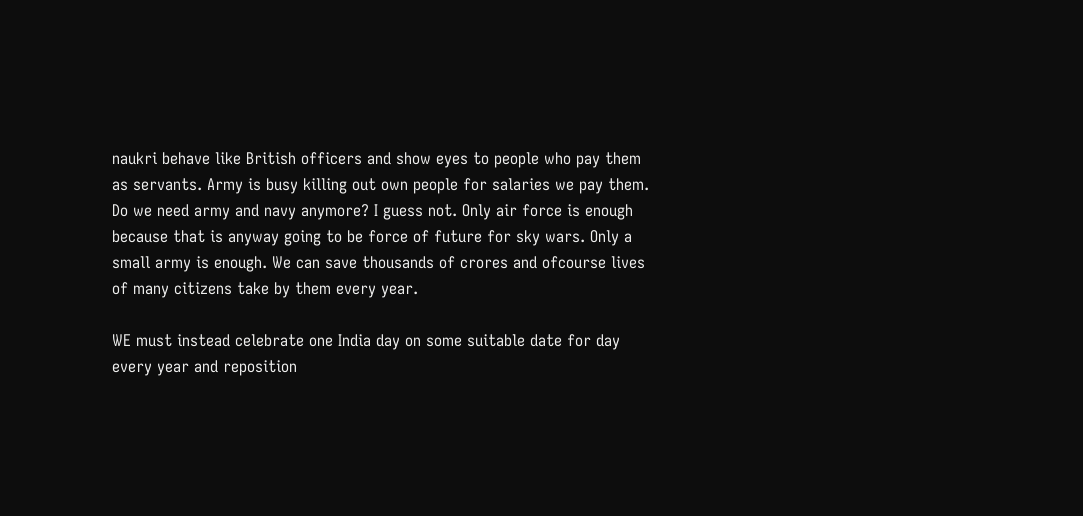naukri behave like British officers and show eyes to people who pay them as servants. Army is busy killing out own people for salaries we pay them. Do we need army and navy anymore? I guess not. Only air force is enough because that is anyway going to be force of future for sky wars. Only a small army is enough. We can save thousands of crores and ofcourse lives of many citizens take by them every year.

WE must instead celebrate one India day on some suitable date for day every year and reposition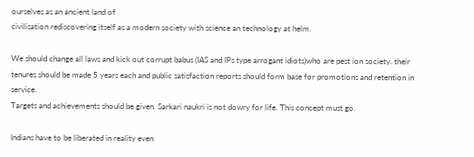ourselves as an ancient land of
civilisation rediscovering itself as a modern society with science an technology at helm.

We should change all laws and kick out corrupt babus (IAS and IPs type arrogant idiots)who are pest ion society. their tenures should be made 5 years each and public satisfaction reports should form base for promotions and retention in service.
Targets and achievements should be given. Sarkari naukri is not dowry for life. This concept must go.

Indians have to be liberated in reality even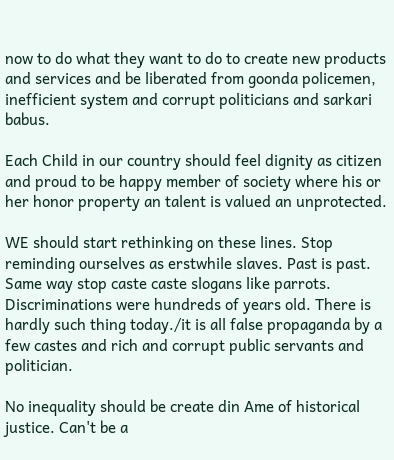now to do what they want to do to create new products and services and be liberated from goonda policemen, inefficient system and corrupt politicians and sarkari babus.

Each Child in our country should feel dignity as citizen and proud to be happy member of society where his or her honor property an talent is valued an unprotected.

WE should start rethinking on these lines. Stop reminding ourselves as erstwhile slaves. Past is past. Same way stop caste caste slogans like parrots. Discriminations were hundreds of years old. There is hardly such thing today./it is all false propaganda by a few castes and rich and corrupt public servants and politician.

No inequality should be create din Ame of historical justice. Can't be a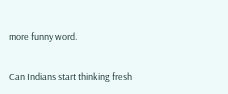more funny word.

Can Indians start thinking fresh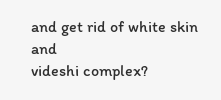and get rid of white skin and
videshi complex?